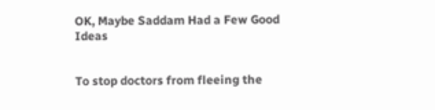OK, Maybe Saddam Had a Few Good Ideas


To stop doctors from fleeing the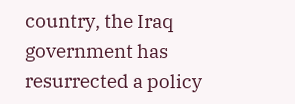country, the Iraq government has resurrected a policy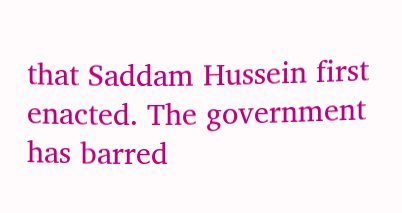that Saddam Hussein first enacted. The government has barred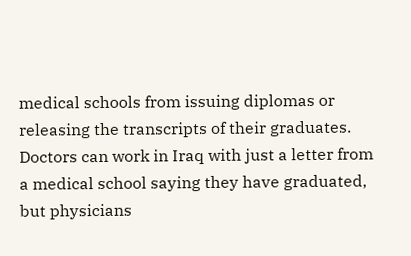medical schools from issuing diplomas or releasing the transcripts of their graduates. Doctors can work in Iraq with just a letter from a medical school saying they have graduated, but physicians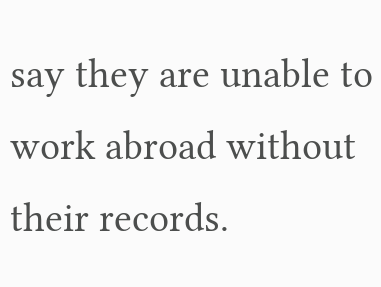say they are unable to work abroad without their records.